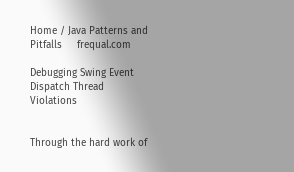Home / Java Patterns and Pitfalls     frequal.com

Debugging Swing Event Dispatch Thread Violations


Through the hard work of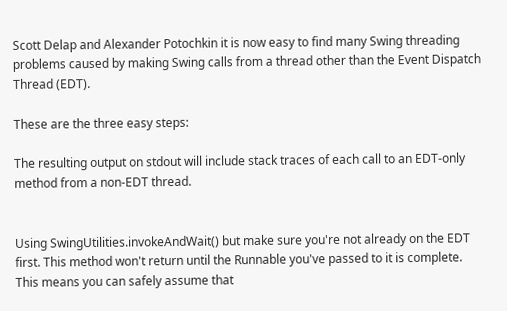Scott Delap and Alexander Potochkin it is now easy to find many Swing threading problems caused by making Swing calls from a thread other than the Event Dispatch Thread (EDT).

These are the three easy steps:

The resulting output on stdout will include stack traces of each call to an EDT-only method from a non-EDT thread.


Using SwingUtilities.invokeAndWait() but make sure you're not already on the EDT first. This method won't return until the Runnable you've passed to it is complete. This means you can safely assume that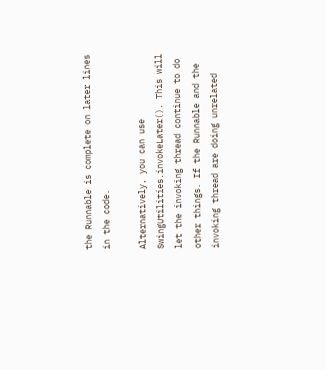the Runnable is complete on later lines in the code.

Alternatively, you can use SwingUtilities.invokeLater(). This will let the invoking thread continue to do other things. If the Runnable and the invoking thread are doing unrelated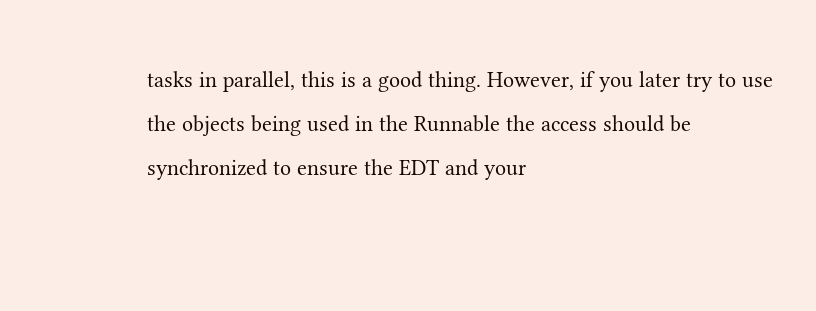tasks in parallel, this is a good thing. However, if you later try to use the objects being used in the Runnable the access should be synchronized to ensure the EDT and your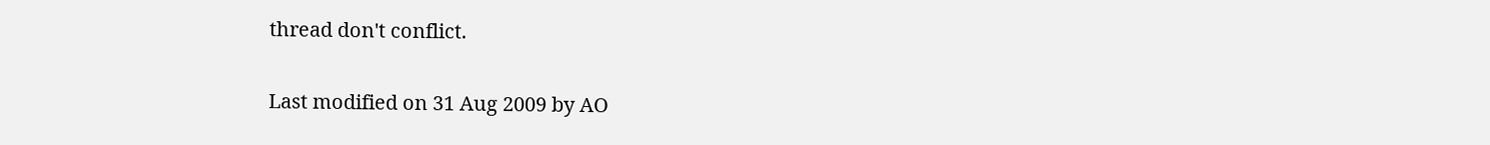thread don't conflict.

Last modified on 31 Aug 2009 by AO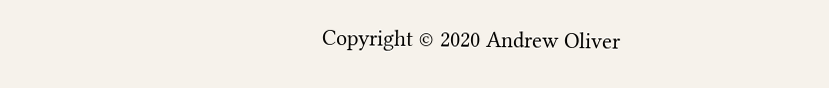Copyright © 2020 Andrew Oliver